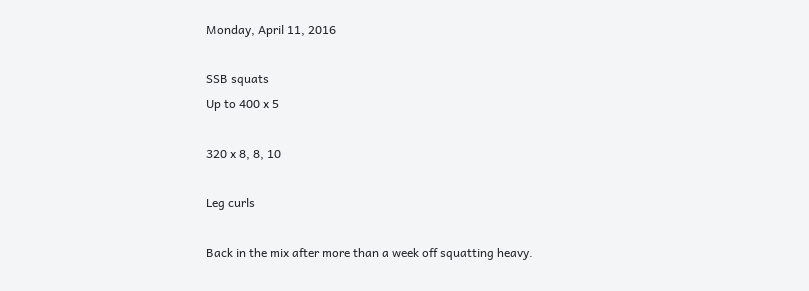Monday, April 11, 2016

SSB squats
Up to 400 x 5

320 x 8, 8, 10

Leg curls

Back in the mix after more than a week off squatting heavy.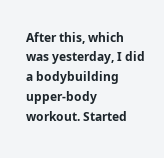After this, which was yesterday, I did a bodybuilding upper-body workout. Started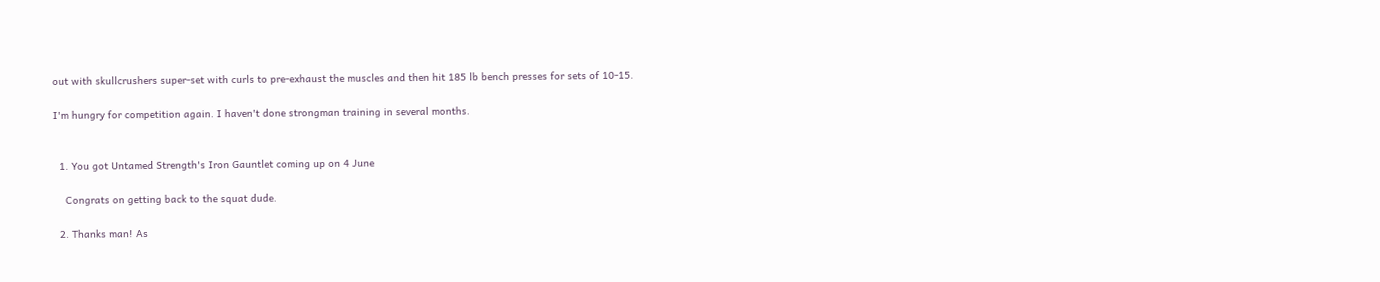out with skullcrushers super-set with curls to pre-exhaust the muscles and then hit 185 lb bench presses for sets of 10-15.

I'm hungry for competition again. I haven't done strongman training in several months.


  1. You got Untamed Strength's Iron Gauntlet coming up on 4 June

    Congrats on getting back to the squat dude.

  2. Thanks man! As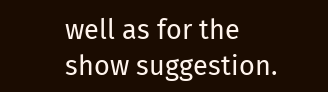well as for the show suggestion.